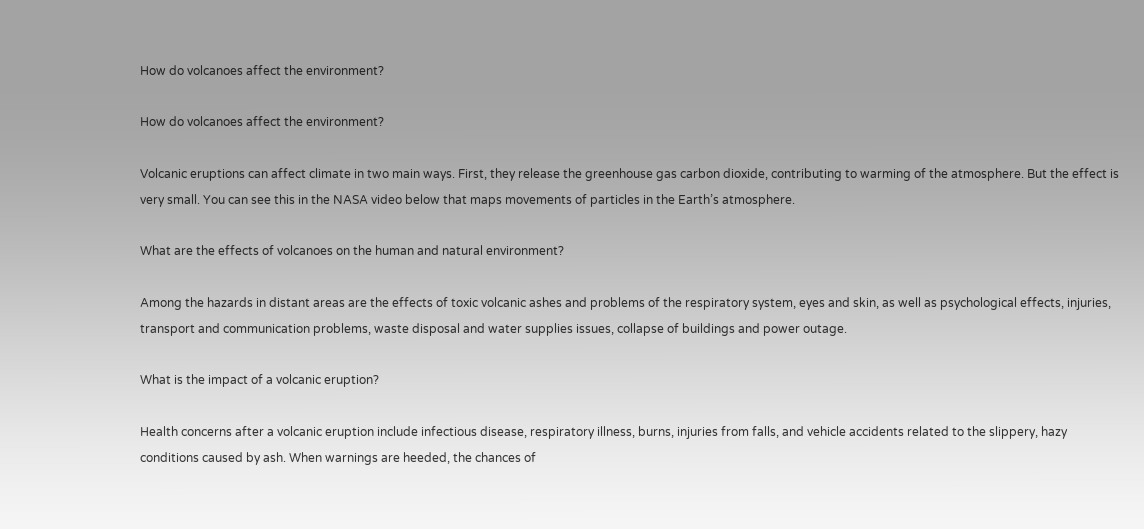How do volcanoes affect the environment?

How do volcanoes affect the environment?

Volcanic eruptions can affect climate in two main ways. First, they release the greenhouse gas carbon dioxide, contributing to warming of the atmosphere. But the effect is very small. You can see this in the NASA video below that maps movements of particles in the Earth’s atmosphere.

What are the effects of volcanoes on the human and natural environment?

Among the hazards in distant areas are the effects of toxic volcanic ashes and problems of the respiratory system, eyes and skin, as well as psychological effects, injuries, transport and communication problems, waste disposal and water supplies issues, collapse of buildings and power outage.

What is the impact of a volcanic eruption?

Health concerns after a volcanic eruption include infectious disease, respiratory illness, burns, injuries from falls, and vehicle accidents related to the slippery, hazy conditions caused by ash. When warnings are heeded, the chances of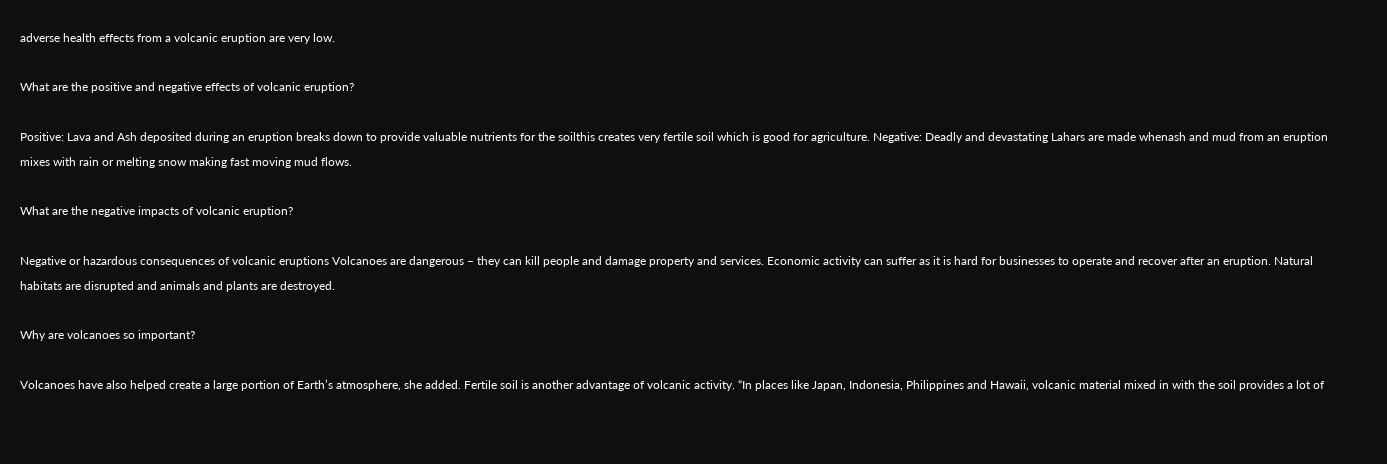adverse health effects from a volcanic eruption are very low.

What are the positive and negative effects of volcanic eruption?

Positive: Lava and Ash deposited during an eruption breaks down to provide valuable nutrients for the soilthis creates very fertile soil which is good for agriculture. Negative: Deadly and devastating Lahars are made whenash and mud from an eruption mixes with rain or melting snow making fast moving mud flows.

What are the negative impacts of volcanic eruption?

Negative or hazardous consequences of volcanic eruptions Volcanoes are dangerous – they can kill people and damage property and services. Economic activity can suffer as it is hard for businesses to operate and recover after an eruption. Natural habitats are disrupted and animals and plants are destroyed.

Why are volcanoes so important?

Volcanoes have also helped create a large portion of Earth’s atmosphere, she added. Fertile soil is another advantage of volcanic activity. “In places like Japan, Indonesia, Philippines and Hawaii, volcanic material mixed in with the soil provides a lot of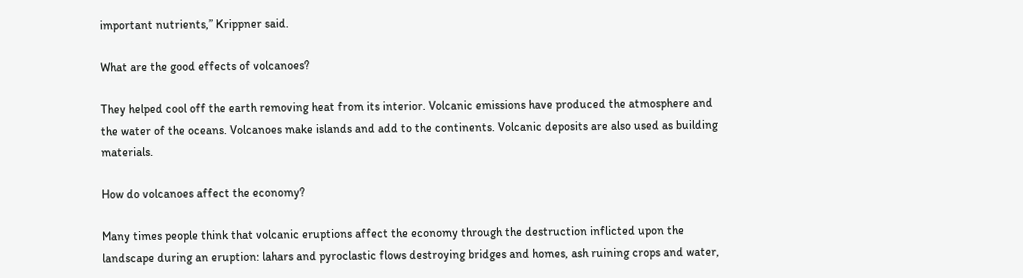important nutrients,” Krippner said.

What are the good effects of volcanoes?

They helped cool off the earth removing heat from its interior. Volcanic emissions have produced the atmosphere and the water of the oceans. Volcanoes make islands and add to the continents. Volcanic deposits are also used as building materials.

How do volcanoes affect the economy?

Many times people think that volcanic eruptions affect the economy through the destruction inflicted upon the landscape during an eruption: lahars and pyroclastic flows destroying bridges and homes, ash ruining crops and water,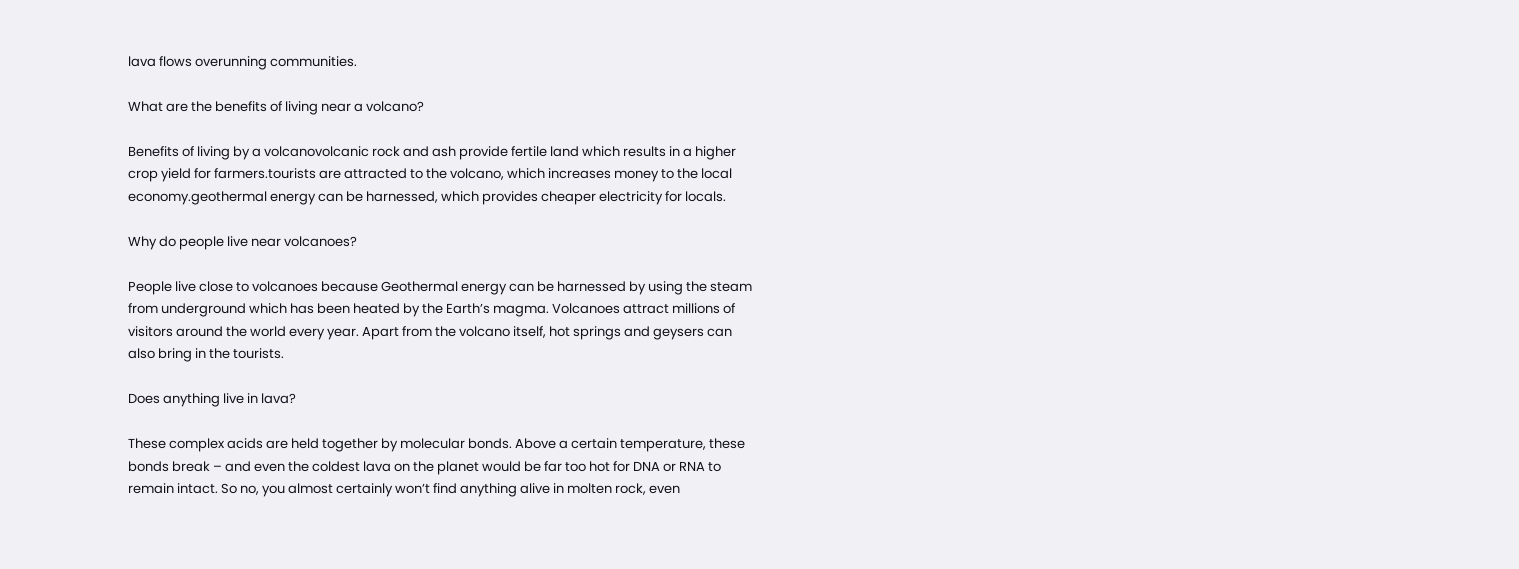lava flows overunning communities.

What are the benefits of living near a volcano?

Benefits of living by a volcanovolcanic rock and ash provide fertile land which results in a higher crop yield for farmers.tourists are attracted to the volcano, which increases money to the local economy.geothermal energy can be harnessed, which provides cheaper electricity for locals.

Why do people live near volcanoes?

People live close to volcanoes because Geothermal energy can be harnessed by using the steam from underground which has been heated by the Earth’s magma. Volcanoes attract millions of visitors around the world every year. Apart from the volcano itself, hot springs and geysers can also bring in the tourists.

Does anything live in lava?

These complex acids are held together by molecular bonds. Above a certain temperature, these bonds break – and even the coldest lava on the planet would be far too hot for DNA or RNA to remain intact. So no, you almost certainly won’t find anything alive in molten rock, even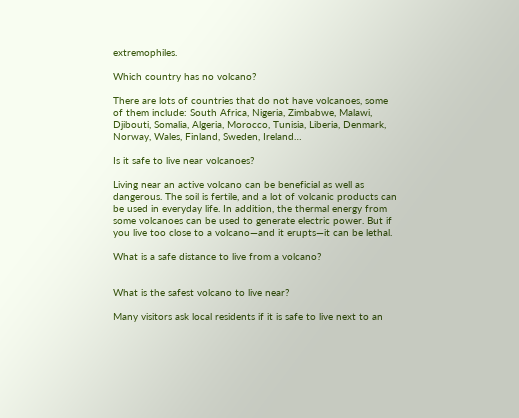extremophiles.

Which country has no volcano?

There are lots of countries that do not have volcanoes, some of them include: South Africa, Nigeria, Zimbabwe, Malawi, Djibouti, Somalia, Algeria, Morocco, Tunisia, Liberia, Denmark, Norway, Wales, Finland, Sweden, Ireland…

Is it safe to live near volcanoes?

Living near an active volcano can be beneficial as well as dangerous. The soil is fertile, and a lot of volcanic products can be used in everyday life. In addition, the thermal energy from some volcanoes can be used to generate electric power. But if you live too close to a volcano—and it erupts—it can be lethal.

What is a safe distance to live from a volcano?


What is the safest volcano to live near?

Many visitors ask local residents if it is safe to live next to an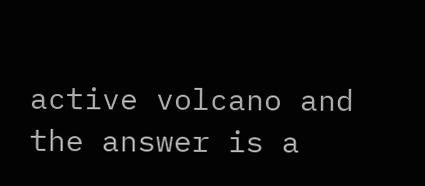active volcano and the answer is a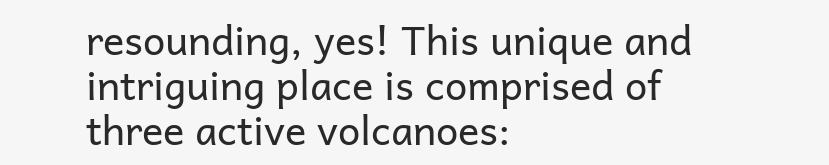resounding, yes! This unique and intriguing place is comprised of three active volcanoes: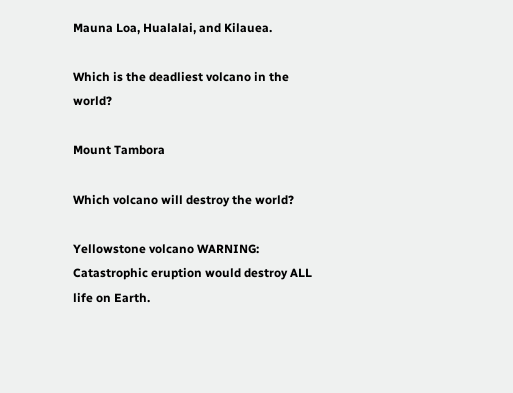Mauna Loa, Hualalai, and Kilauea.

Which is the deadliest volcano in the world?

Mount Tambora

Which volcano will destroy the world?

Yellowstone volcano WARNING: Catastrophic eruption would destroy ALL life on Earth.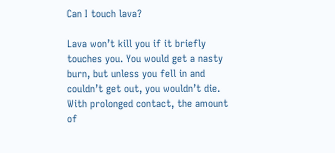Can I touch lava?

Lava won’t kill you if it briefly touches you. You would get a nasty burn, but unless you fell in and couldn’t get out, you wouldn’t die. With prolonged contact, the amount of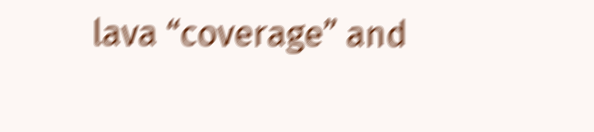lava “coverage” and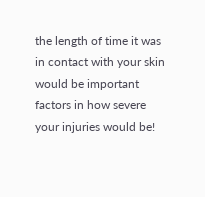the length of time it was in contact with your skin would be important factors in how severe your injuries would be!